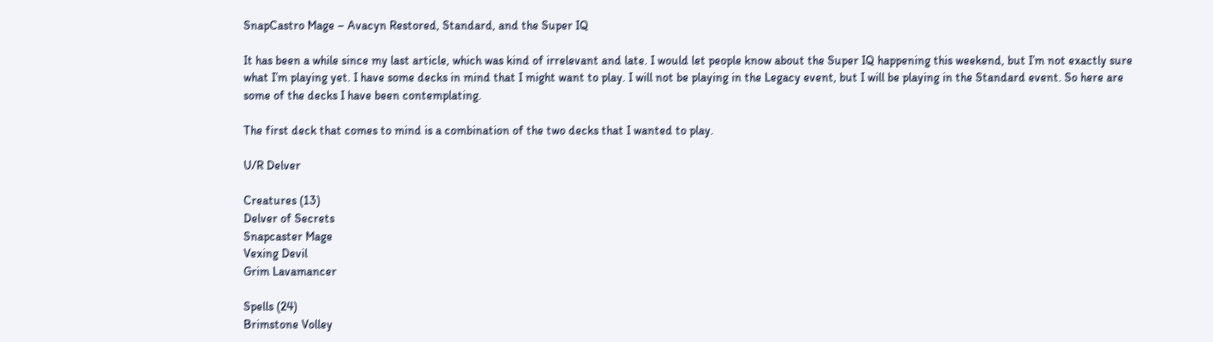SnapCastro Mage – Avacyn Restored, Standard, and the Super IQ

It has been a while since my last article, which was kind of irrelevant and late. I would let people know about the Super IQ happening this weekend, but I’m not exactly sure what I’m playing yet. I have some decks in mind that I might want to play. I will not be playing in the Legacy event, but I will be playing in the Standard event. So here are some of the decks I have been contemplating.

The first deck that comes to mind is a combination of the two decks that I wanted to play.

U/R Delver

Creatures (13)
Delver of Secrets
Snapcaster Mage
Vexing Devil
Grim Lavamancer

Spells (24)
Brimstone Volley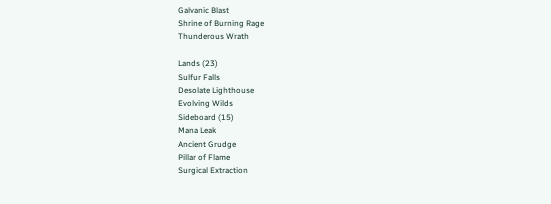Galvanic Blast
Shrine of Burning Rage
Thunderous Wrath

Lands (23)
Sulfur Falls
Desolate Lighthouse
Evolving Wilds
Sideboard (15)
Mana Leak
Ancient Grudge
Pillar of Flame
Surgical Extraction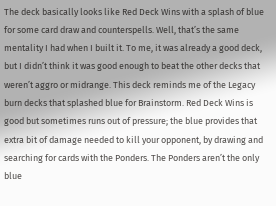The deck basically looks like Red Deck Wins with a splash of blue for some card draw and counterspells. Well, that’s the same mentality I had when I built it. To me, it was already a good deck, but I didn’t think it was good enough to beat the other decks that weren’t aggro or midrange. This deck reminds me of the Legacy burn decks that splashed blue for Brainstorm. Red Deck Wins is good but sometimes runs out of pressure; the blue provides that extra bit of damage needed to kill your opponent, by drawing and searching for cards with the Ponders. The Ponders aren’t the only blue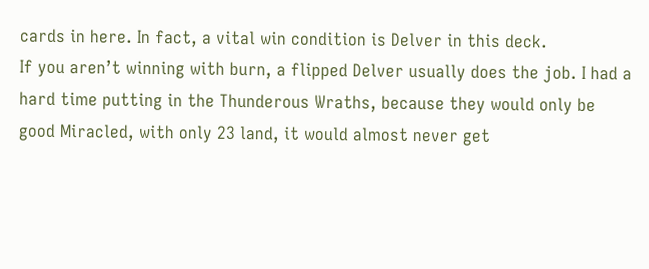cards in here. In fact, a vital win condition is Delver in this deck.
If you aren’t winning with burn, a flipped Delver usually does the job. I had a hard time putting in the Thunderous Wraths, because they would only be good Miracled, with only 23 land, it would almost never get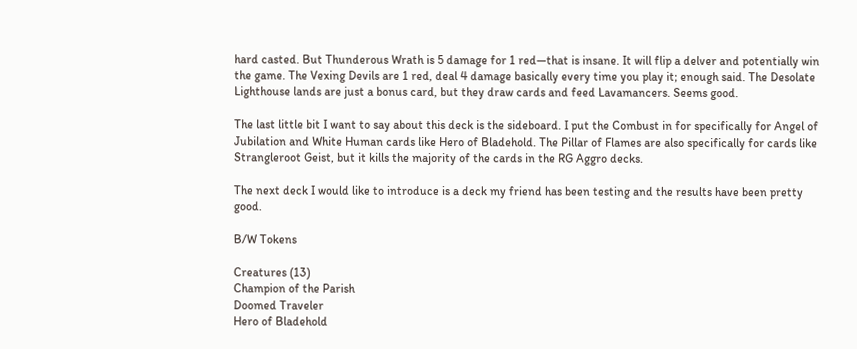hard casted. But Thunderous Wrath is 5 damage for 1 red—that is insane. It will flip a delver and potentially win the game. The Vexing Devils are 1 red, deal 4 damage basically every time you play it; enough said. The Desolate Lighthouse lands are just a bonus card, but they draw cards and feed Lavamancers. Seems good.

The last little bit I want to say about this deck is the sideboard. I put the Combust in for specifically for Angel of Jubilation and White Human cards like Hero of Bladehold. The Pillar of Flames are also specifically for cards like Strangleroot Geist, but it kills the majority of the cards in the RG Aggro decks.

The next deck I would like to introduce is a deck my friend has been testing and the results have been pretty good.

B/W Tokens

Creatures (13)
Champion of the Parish
Doomed Traveler
Hero of Bladehold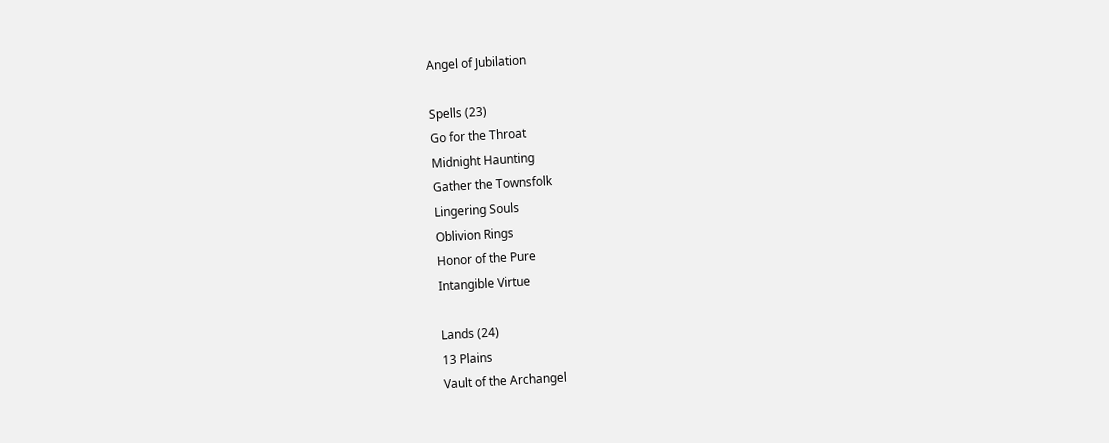Angel of Jubilation

Spells (23)
Go for the Throat
Midnight Haunting
Gather the Townsfolk
Lingering Souls
Oblivion Rings
Honor of the Pure
Intangible Virtue

Lands (24)
13 Plains
Vault of the Archangel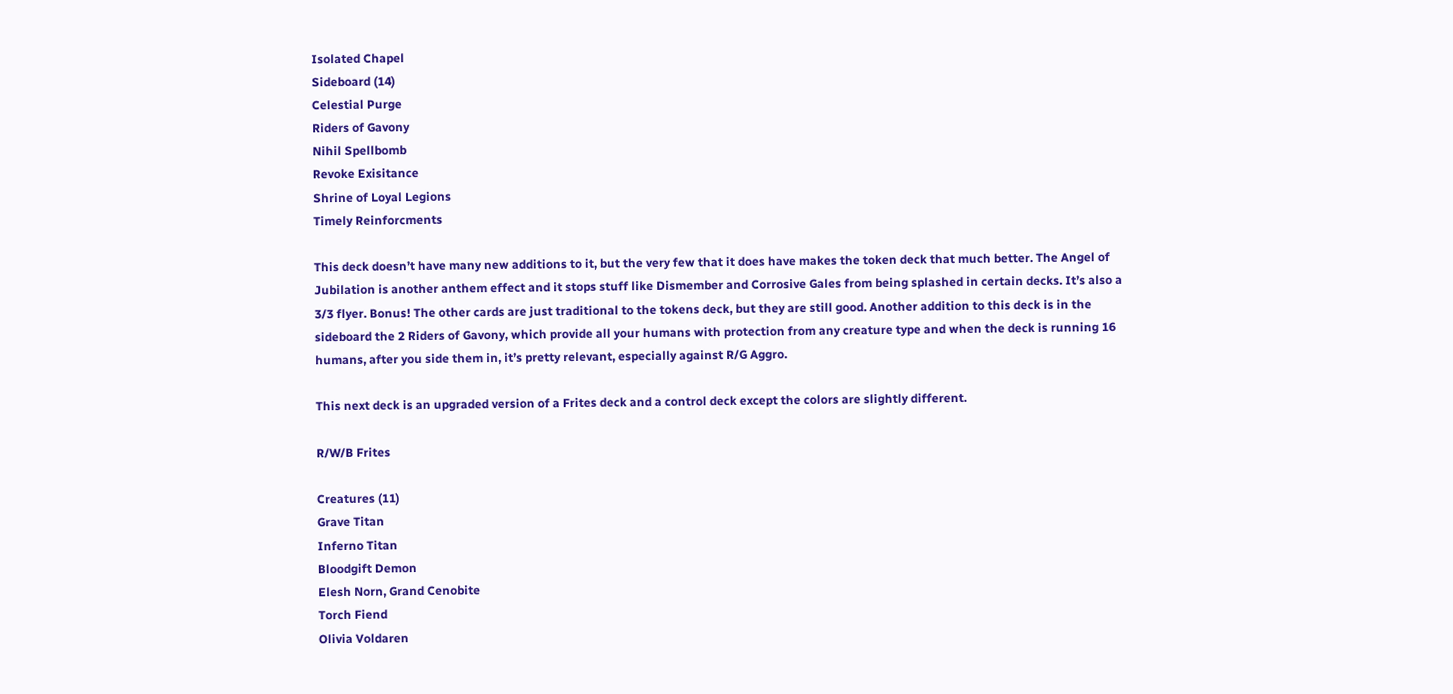Isolated Chapel
Sideboard (14)
Celestial Purge
Riders of Gavony
Nihil Spellbomb
Revoke Exisitance
Shrine of Loyal Legions
Timely Reinforcments

This deck doesn’t have many new additions to it, but the very few that it does have makes the token deck that much better. The Angel of Jubilation is another anthem effect and it stops stuff like Dismember and Corrosive Gales from being splashed in certain decks. It’s also a 3/3 flyer. Bonus! The other cards are just traditional to the tokens deck, but they are still good. Another addition to this deck is in the sideboard the 2 Riders of Gavony, which provide all your humans with protection from any creature type and when the deck is running 16 humans, after you side them in, it’s pretty relevant, especially against R/G Aggro.

This next deck is an upgraded version of a Frites deck and a control deck except the colors are slightly different.

R/W/B Frites

Creatures (11)
Grave Titan
Inferno Titan
Bloodgift Demon
Elesh Norn, Grand Cenobite
Torch Fiend
Olivia Voldaren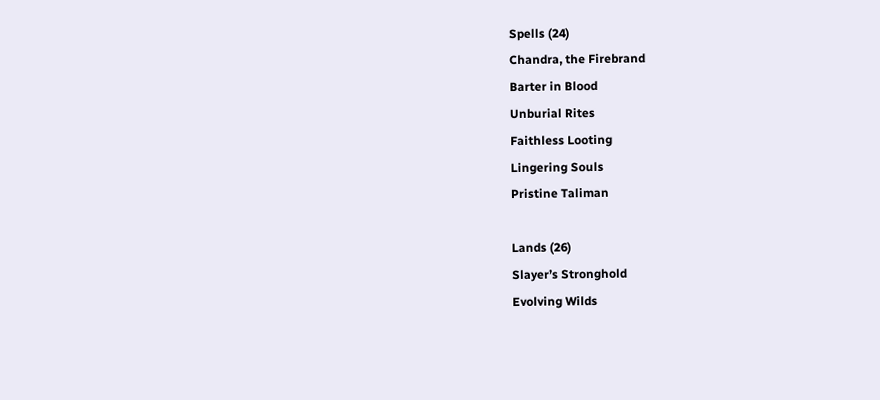Spells (24)
Chandra, the Firebrand
Barter in Blood
Unburial Rites
Faithless Looting
Lingering Souls
Pristine Taliman

Lands (26)
Slayer’s Stronghold
Evolving Wilds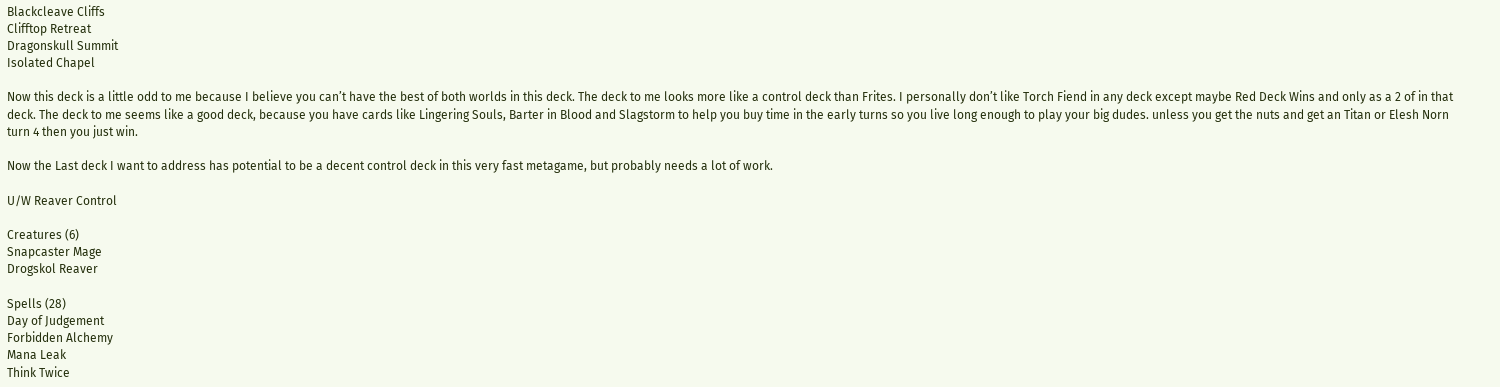Blackcleave Cliffs
Clifftop Retreat
Dragonskull Summit
Isolated Chapel

Now this deck is a little odd to me because I believe you can’t have the best of both worlds in this deck. The deck to me looks more like a control deck than Frites. I personally don’t like Torch Fiend in any deck except maybe Red Deck Wins and only as a 2 of in that deck. The deck to me seems like a good deck, because you have cards like Lingering Souls, Barter in Blood and Slagstorm to help you buy time in the early turns so you live long enough to play your big dudes. unless you get the nuts and get an Titan or Elesh Norn turn 4 then you just win.

Now the Last deck I want to address has potential to be a decent control deck in this very fast metagame, but probably needs a lot of work.

U/W Reaver Control

Creatures (6)
Snapcaster Mage
Drogskol Reaver

Spells (28)
Day of Judgement
Forbidden Alchemy
Mana Leak
Think Twice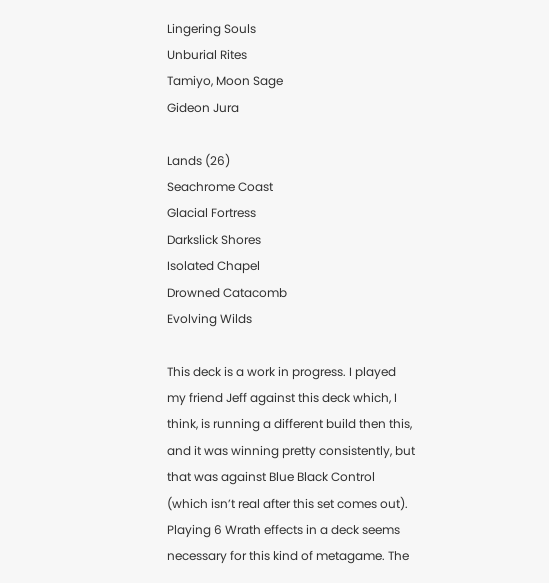Lingering Souls
Unburial Rites
Tamiyo, Moon Sage
Gideon Jura

Lands (26)
Seachrome Coast
Glacial Fortress
Darkslick Shores
Isolated Chapel
Drowned Catacomb
Evolving Wilds

This deck is a work in progress. I played my friend Jeff against this deck which, I think, is running a different build then this, and it was winning pretty consistently, but that was against Blue Black Control (which isn’t real after this set comes out). Playing 6 Wrath effects in a deck seems necessary for this kind of metagame. The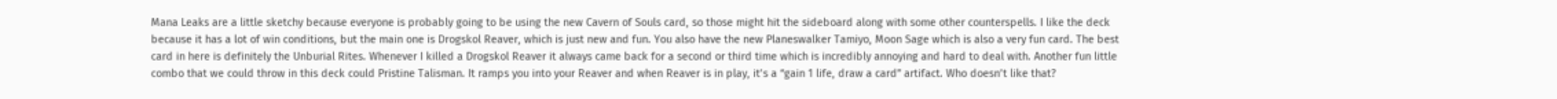Mana Leaks are a little sketchy because everyone is probably going to be using the new Cavern of Souls card, so those might hit the sideboard along with some other counterspells. I like the deck because it has a lot of win conditions, but the main one is Drogskol Reaver, which is just new and fun. You also have the new Planeswalker Tamiyo, Moon Sage which is also a very fun card. The best card in here is definitely the Unburial Rites. Whenever I killed a Drogskol Reaver it always came back for a second or third time which is incredibly annoying and hard to deal with. Another fun little combo that we could throw in this deck could Pristine Talisman. It ramps you into your Reaver and when Reaver is in play, it’s a “gain 1 life, draw a card” artifact. Who doesn’t like that?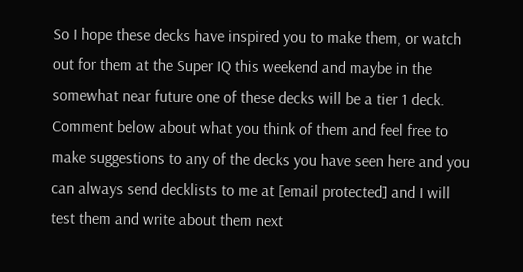So I hope these decks have inspired you to make them, or watch out for them at the Super IQ this weekend and maybe in the somewhat near future one of these decks will be a tier 1 deck. Comment below about what you think of them and feel free to make suggestions to any of the decks you have seen here and you can always send decklists to me at [email protected] and I will test them and write about them next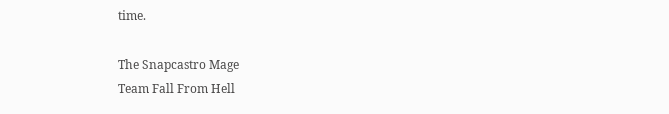time.

The Snapcastro Mage
Team Fall From Hell